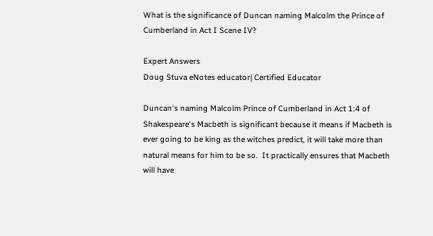What is the significance of Duncan naming Malcolm the Prince of Cumberland in Act I Scene IV?

Expert Answers
Doug Stuva eNotes educator| Certified Educator

Duncan's naming Malcolm Prince of Cumberland in Act 1:4 of Shakespeare's Macbeth is significant because it means if Macbeth is ever going to be king as the witches predict, it will take more than natural means for him to be so.  It practically ensures that Macbeth will have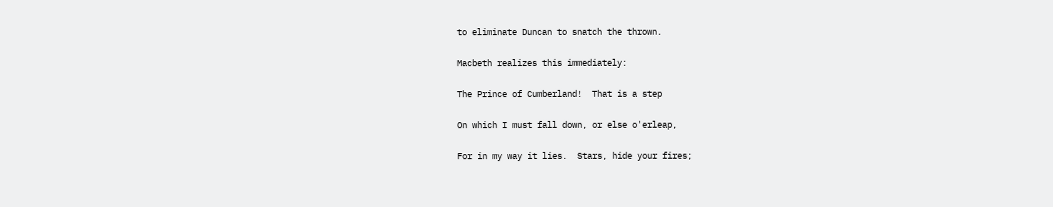to eliminate Duncan to snatch the thrown.

Macbeth realizes this immediately:

The Prince of Cumberland!  That is a step

On which I must fall down, or else o'erleap,

For in my way it lies.  Stars, hide your fires;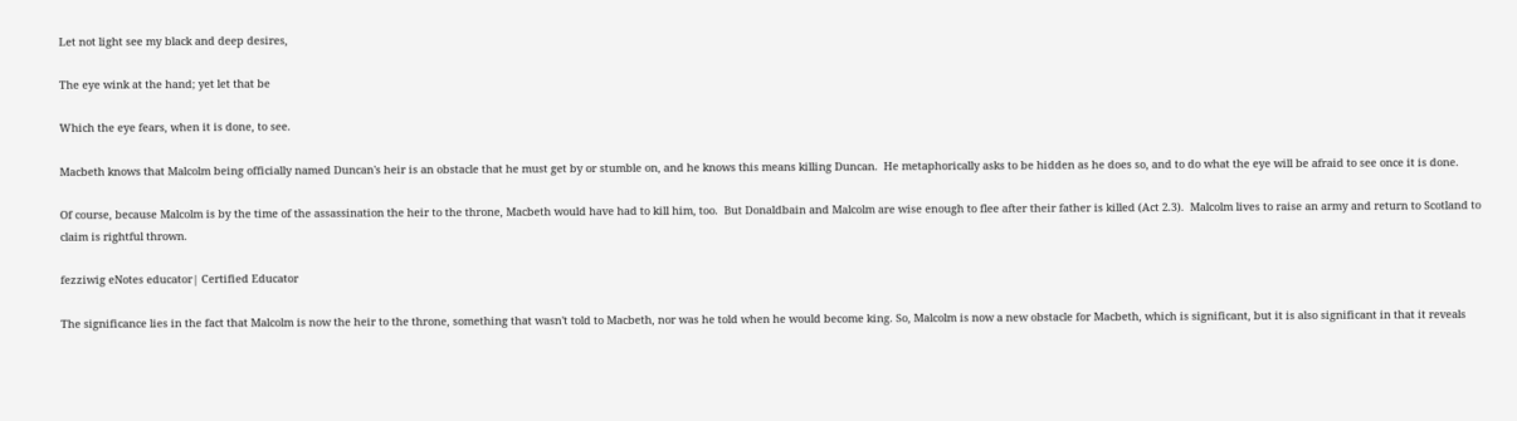Let not light see my black and deep desires,

The eye wink at the hand; yet let that be

Which the eye fears, when it is done, to see.

Macbeth knows that Malcolm being officially named Duncan's heir is an obstacle that he must get by or stumble on, and he knows this means killing Duncan.  He metaphorically asks to be hidden as he does so, and to do what the eye will be afraid to see once it is done.

Of course, because Malcolm is by the time of the assassination the heir to the throne, Macbeth would have had to kill him, too.  But Donaldbain and Malcolm are wise enough to flee after their father is killed (Act 2.3).  Malcolm lives to raise an army and return to Scotland to claim is rightful thrown.

fezziwig eNotes educator| Certified Educator

The significance lies in the fact that Malcolm is now the heir to the throne, something that wasn't told to Macbeth, nor was he told when he would become king. So, Malcolm is now a new obstacle for Macbeth, which is significant, but it is also significant in that it reveals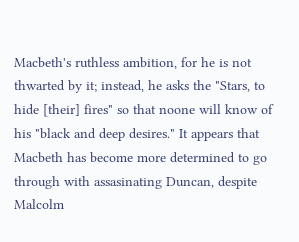Macbeth's ruthless ambition, for he is not thwarted by it; instead, he asks the "Stars, to hide [their] fires" so that noone will know of his "black and deep desires." It appears that Macbeth has become more determined to go through with assasinating Duncan, despite Malcolm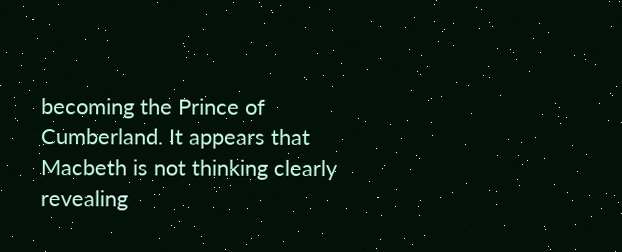becoming the Prince of Cumberland. It appears that Macbeth is not thinking clearly revealing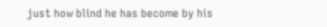just how blind he has become by his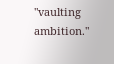"vaulting ambition."